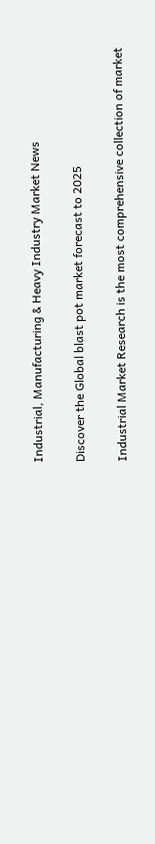Industrial, Manufacturing & Heavy Industry Market News

Discover the Global blast pot market forecast to 2025

Industrial Market Research is the most comprehensive collection of market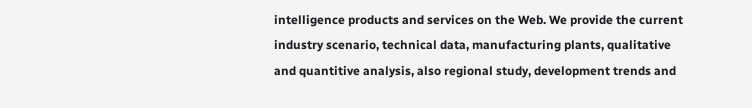intelligence products and services on the Web. We provide the current industry scenario, technical data, manufacturing plants, qualitative and quantitive analysis, also regional study, development trends and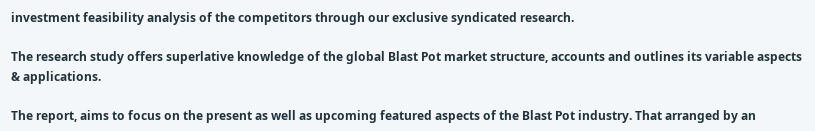investment feasibility analysis of the competitors through our exclusive syndicated research.

The research study offers superlative knowledge of the global Blast Pot market structure, accounts and outlines its variable aspects & applications.

The report, aims to focus on the present as well as upcoming featured aspects of the Blast Pot industry. That arranged by an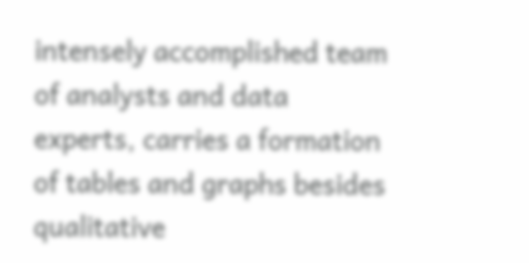intensely accomplished team of analysts and data experts, carries a formation of tables and graphs besides qualitative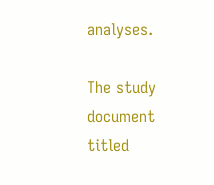analyses.

The study document titled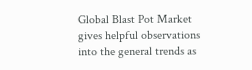Global Blast Pot Market gives helpful observations into the general trends as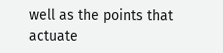well as the points that actuate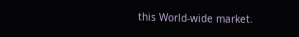this World-wide market.